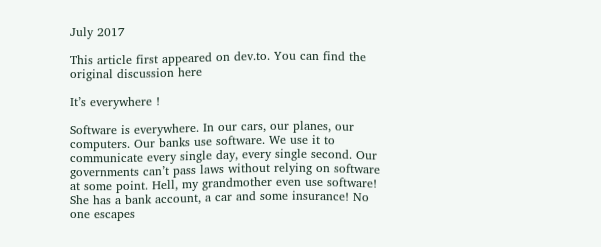July 2017

This article first appeared on dev.to. You can find the original discussion here

It’s everywhere !

Software is everywhere. In our cars, our planes, our computers. Our banks use software. We use it to communicate every single day, every single second. Our governments can’t pass laws without relying on software at some point. Hell, my grandmother even use software! She has a bank account, a car and some insurance! No one escapes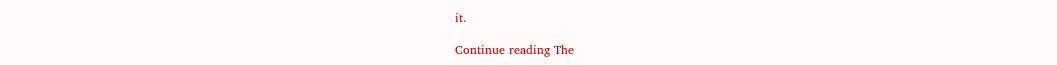it.

Continue reading The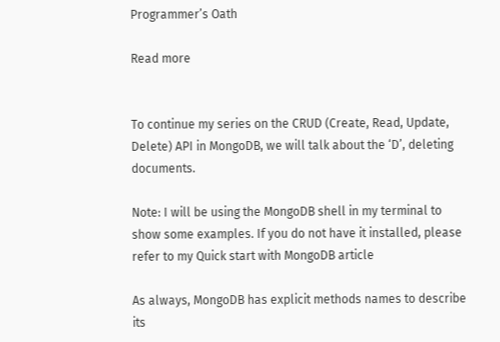Programmer’s Oath

Read more


To continue my series on the CRUD (Create, Read, Update, Delete) API in MongoDB, we will talk about the ‘D’, deleting documents.

Note: I will be using the MongoDB shell in my terminal to show some examples. If you do not have it installed, please refer to my Quick start with MongoDB article

As always, MongoDB has explicit methods names to describe its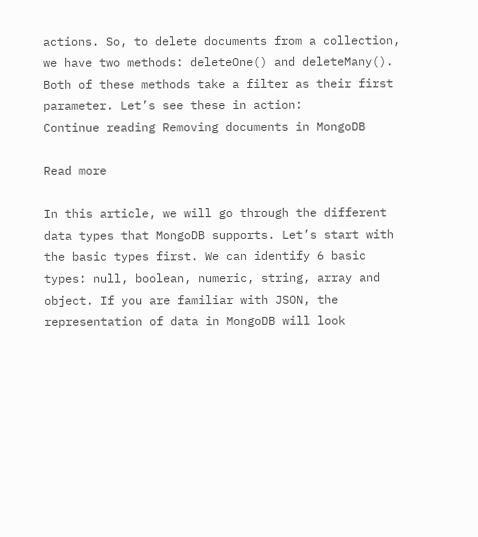actions. So, to delete documents from a collection, we have two methods: deleteOne() and deleteMany(). Both of these methods take a filter as their first parameter. Let’s see these in action:
Continue reading Removing documents in MongoDB

Read more

In this article, we will go through the different data types that MongoDB supports. Let’s start with the basic types first. We can identify 6 basic types: null, boolean, numeric, string, array and object. If you are familiar with JSON, the representation of data in MongoDB will look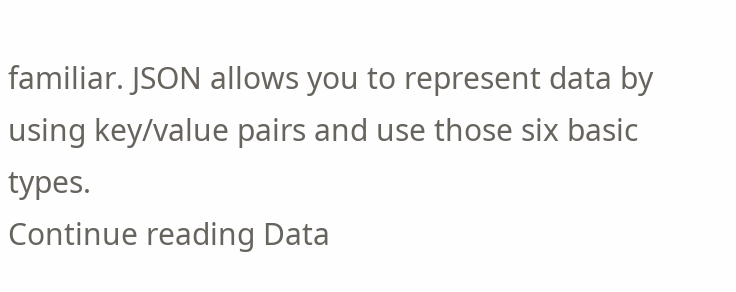familiar. JSON allows you to represent data by using key/value pairs and use those six basic types.
Continue reading Data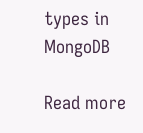types in MongoDB

Read more